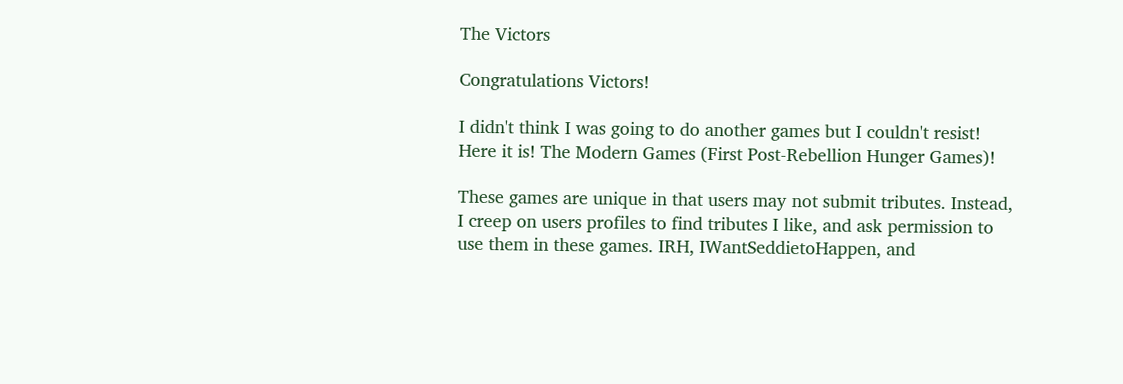The Victors

Congratulations Victors!

I didn't think I was going to do another games but I couldn't resist! Here it is! The Modern Games (First Post-Rebellion Hunger Games)!

These games are unique in that users may not submit tributes. Instead, I creep on users profiles to find tributes I like, and ask permission to use them in these games. IRH, IWantSeddietoHappen, and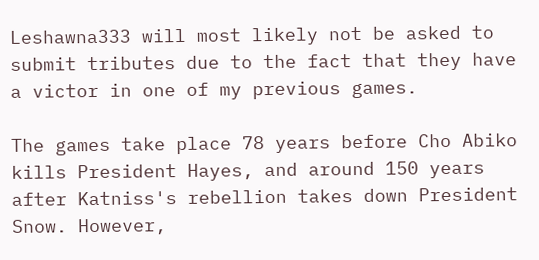Leshawna333 will most likely not be asked to submit tributes due to the fact that they have a victor in one of my previous games.

The games take place 78 years before Cho Abiko kills President Hayes, and around 150 years after Katniss's rebellion takes down President Snow. However,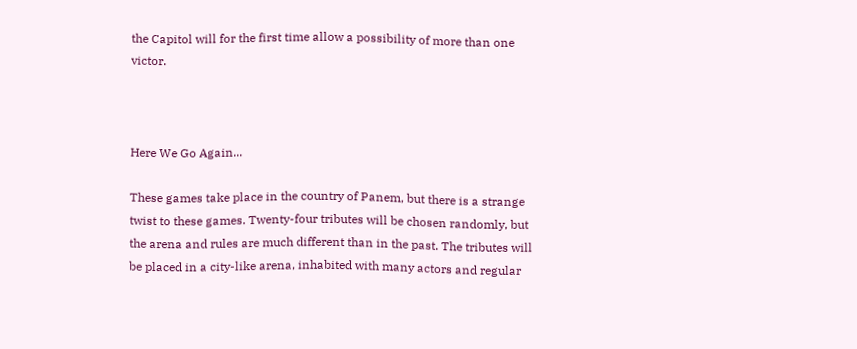the Capitol will for the first time allow a possibility of more than one victor.



Here We Go Again...

These games take place in the country of Panem, but there is a strange twist to these games. Twenty-four tributes will be chosen randomly, but the arena and rules are much different than in the past. The tributes will be placed in a city-like arena, inhabited with many actors and regular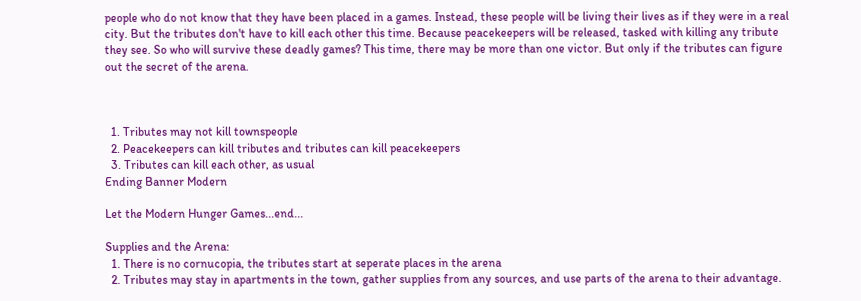people who do not know that they have been placed in a games. Instead, these people will be living their lives as if they were in a real city. But the tributes don't have to kill each other this time. Because peacekeepers will be released, tasked with killing any tribute they see. So who will survive these deadly games? This time, there may be more than one victor. But only if the tributes can figure out the secret of the arena.



  1. Tributes may not kill townspeople
  2. Peacekeepers can kill tributes and tributes can kill peacekeepers
  3. Tributes can kill each other, as usual
Ending Banner Modern

Let the Modern Hunger Games...end...

Supplies and the Arena:
  1. There is no cornucopia, the tributes start at seperate places in the arena
  2. Tributes may stay in apartments in the town, gather supplies from any sources, and use parts of the arena to their advantage.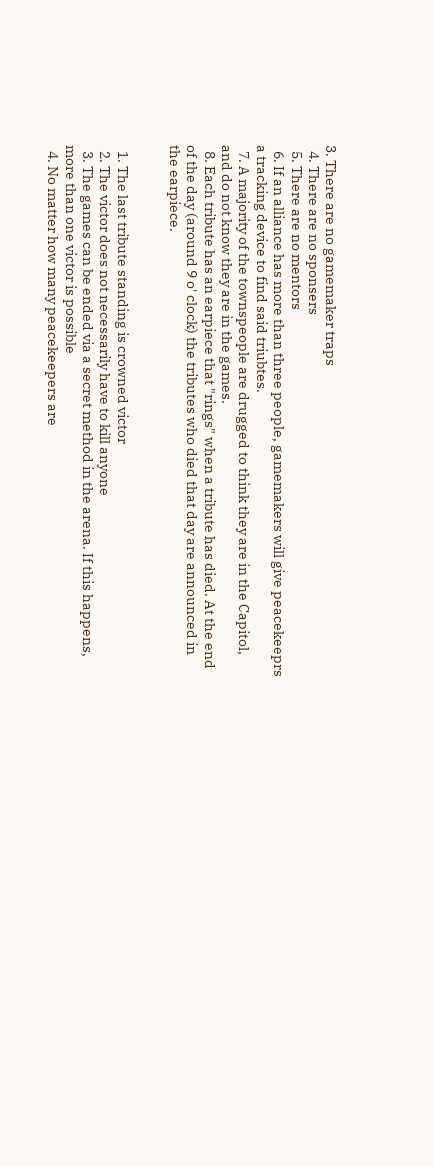3. There are no gamemaker traps
  4. There are no sponsers
  5. There are no mentors
  6. If an alliance has more than three people, gamemakers will give peacekeeprs a tracking device to find said triubtes.
  7. A majority of the townspeople are drugged to think they are in the Capitol, and do not know they are in the games.
  8. Each tribute has an earpiece that "rings" when a tribute has died. At the end of the day (around 9 o' clock) the tributes who died that day are announced in the earpiece.


  1. The last tribute standing is crowned victor
  2. The victor does not necessarily have to kill anyone
  3. The games can be ended via a secret method in the arena. If this happens, more than one victor is possible
  4. No matter how many peacekeepers are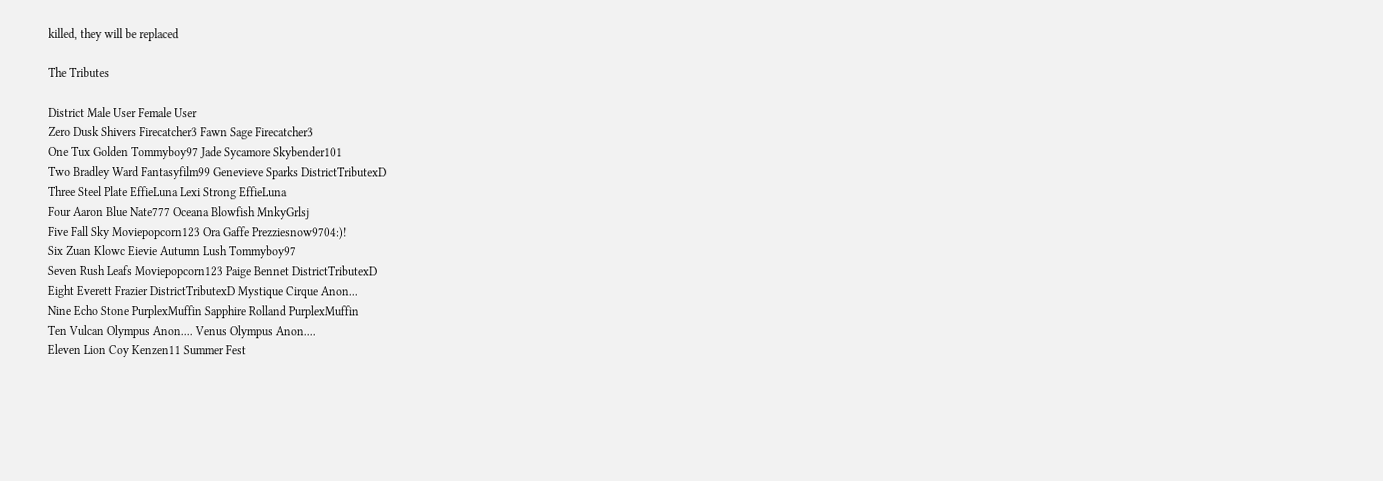killed, they will be replaced

The Tributes

District Male User Female User
Zero Dusk Shivers Firecatcher3 Fawn Sage Firecatcher3
One Tux Golden Tommyboy97 Jade Sycamore Skybender101
Two Bradley Ward Fantasyfilm99 Genevieve Sparks DistrictTributexD
Three Steel Plate EffieLuna Lexi Strong EffieLuna
Four Aaron Blue Nate777 Oceana Blowfish MnkyGrlsj
Five Fall Sky Moviepopcorn123 Ora Gaffe Prezziesnow9704:)!
Six Zuan Klowc Eievie Autumn Lush Tommyboy97
Seven Rush Leafs Moviepopcorn123 Paige Bennet DistrictTributexD
Eight Everett Frazier DistrictTributexD Mystique Cirque Anon...
Nine Echo Stone PurplexMuffin Sapphire Rolland PurplexMuffin
Ten Vulcan Olympus Anon.... Venus Olympus Anon....
Eleven Lion Coy Kenzen11 Summer Fest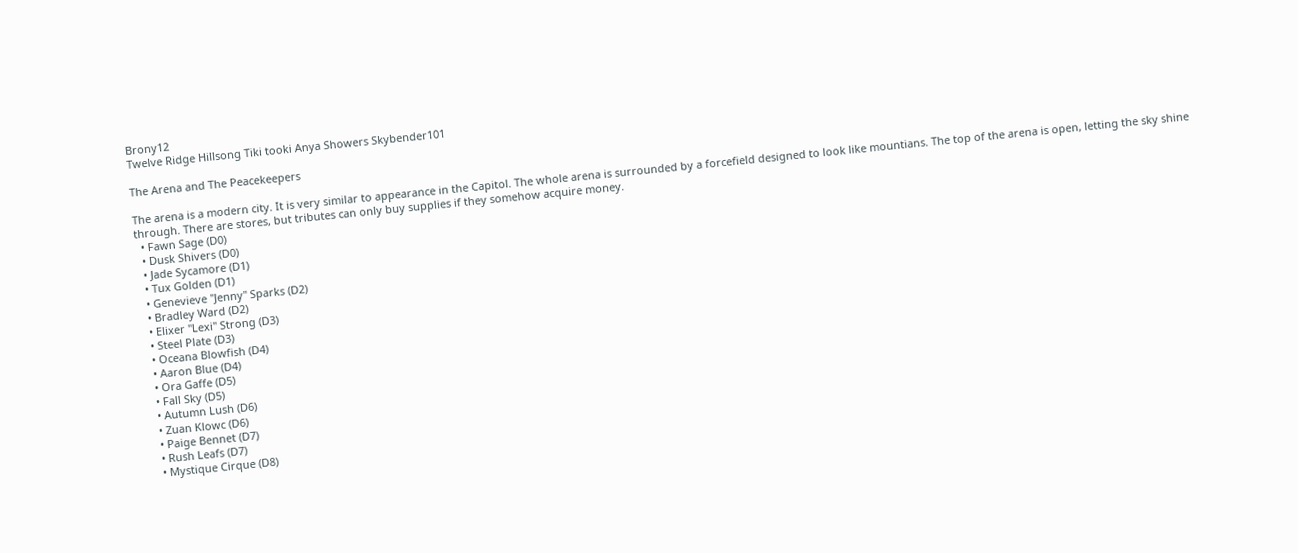Brony12
Twelve Ridge Hillsong Tiki tooki Anya Showers Skybender101

The Arena and The Peacekeepers

The arena is a modern city. It is very similar to appearance in the Capitol. The whole arena is surrounded by a forcefield designed to look like mountians. The top of the arena is open, letting the sky shine through. There are stores, but tributes can only buy supplies if they somehow acquire money.
  • Fawn Sage (D0)
  • Dusk Shivers (D0)
  • Jade Sycamore (D1)
  • Tux Golden (D1)
  • Genevieve "Jenny" Sparks (D2)
  • Bradley Ward (D2)
  • Elixer "Lexi" Strong (D3)
  • Steel Plate (D3)
  • Oceana Blowfish (D4)
  • Aaron Blue (D4)
  • Ora Gaffe (D5)
  • Fall Sky (D5)
  • Autumn Lush (D6)
  • Zuan Klowc (D6)
  • Paige Bennet (D7)
  • Rush Leafs (D7)
  • Mystique Cirque (D8)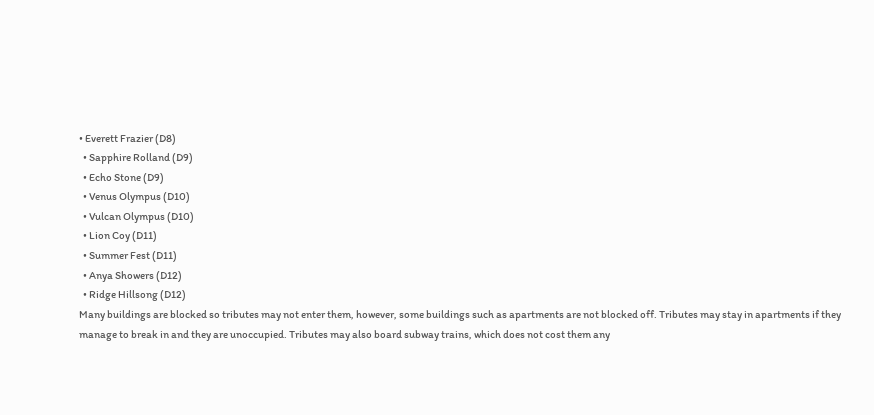• Everett Frazier (D8)
  • Sapphire Rolland (D9)
  • Echo Stone (D9)
  • Venus Olympus (D10)
  • Vulcan Olympus (D10)
  • Lion Coy (D11)
  • Summer Fest (D11)
  • Anya Showers (D12)
  • Ridge Hillsong (D12)
Many buildings are blocked so tributes may not enter them, however, some buildings such as apartments are not blocked off. Tributes may stay in apartments if they manage to break in and they are unoccupied. Tributes may also board subway trains, which does not cost them any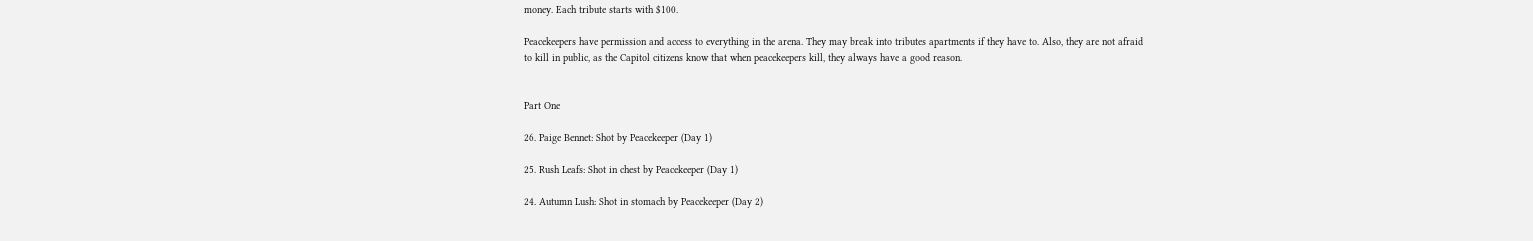money. Each tribute starts with $100.

Peacekeepers have permission and access to everything in the arena. They may break into tributes apartments if they have to. Also, they are not afraid to kill in public, as the Capitol citizens know that when peacekeepers kill, they always have a good reason.


Part One

26. Paige Bennet: Shot by Peacekeeper (Day 1)

25. Rush Leafs: Shot in chest by Peacekeeper (Day 1)

24. Autumn Lush: Shot in stomach by Peacekeeper (Day 2)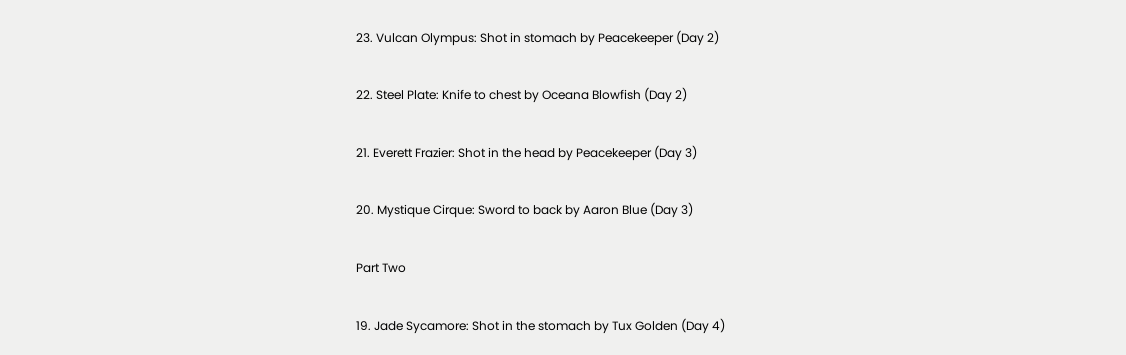23. Vulcan Olympus: Shot in stomach by Peacekeeper (Day 2)

22. Steel Plate: Knife to chest by Oceana Blowfish (Day 2)

21. Everett Frazier: Shot in the head by Peacekeeper (Day 3)

20. Mystique Cirque: Sword to back by Aaron Blue (Day 3)

Part Two

19. Jade Sycamore: Shot in the stomach by Tux Golden (Day 4)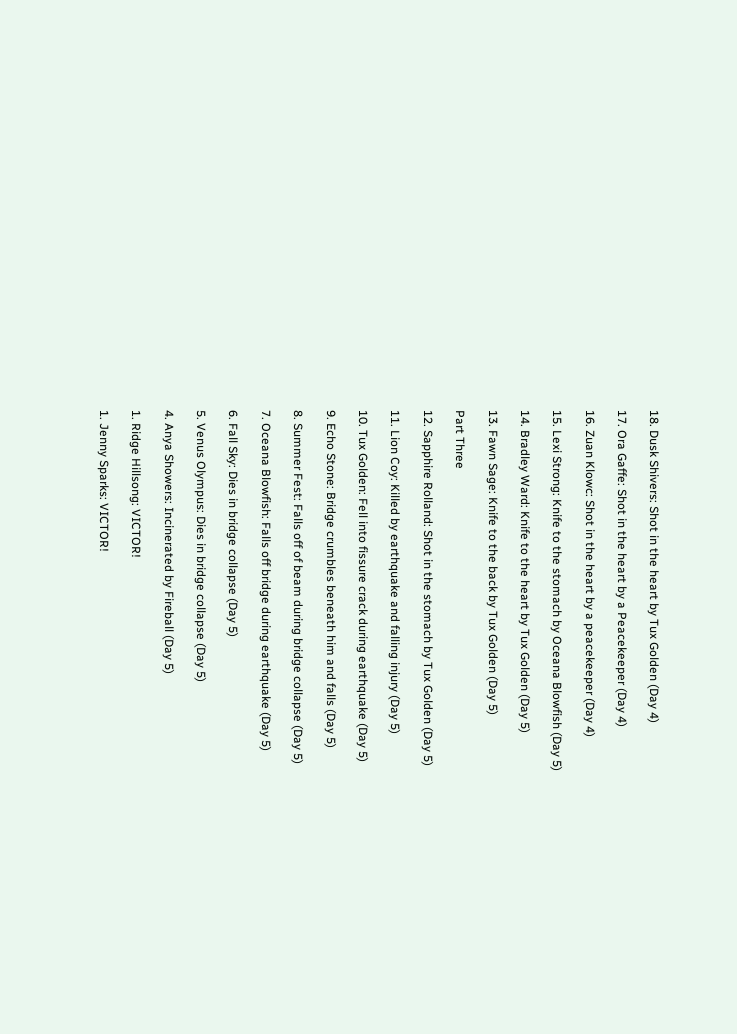18. Dusk Shivers: Shot in the heart by Tux Golden (Day 4)

17. Ora Gaffe: Shot in the heart by a Peacekeeper (Day 4)

16. Zuan Klowc: Shot in the heart by a peacekeeper (Day 4)

15. Lexi Strong: Knife to the stomach by Oceana Blowfish (Day 5)

14. Bradley Ward: Knife to the heart by Tux Golden (Day 5)

13. Fawn Sage: Knife to the back by Tux Golden (Day 5)

Part Three

12. Sapphire Rolland: Shot in the stomach by Tux Golden (Day 5)

11. Lion Coy: Killed by earthquake and falling injury (Day 5)

10. Tux Golden: Fell into fissure crack during earthquake (Day 5)

9. Echo Stone: Bridge crumbles beneath him and falls (Day 5)

8. Summer Fest: Falls off of beam during bridge collapse (Day 5)

7. Oceana Blowfish: Falls off bridge during earthquake (Day 5)

6. Fall Sky: Dies in bridge collapse (Day 5)

5. Venus Olympus: Dies in bridge collapse (Day 5)

4. Anya Showers: Incinerated by Fireball (Day 5)

1. Ridge Hillsong: VICTOR!

1. Jenny Sparks: VICTOR!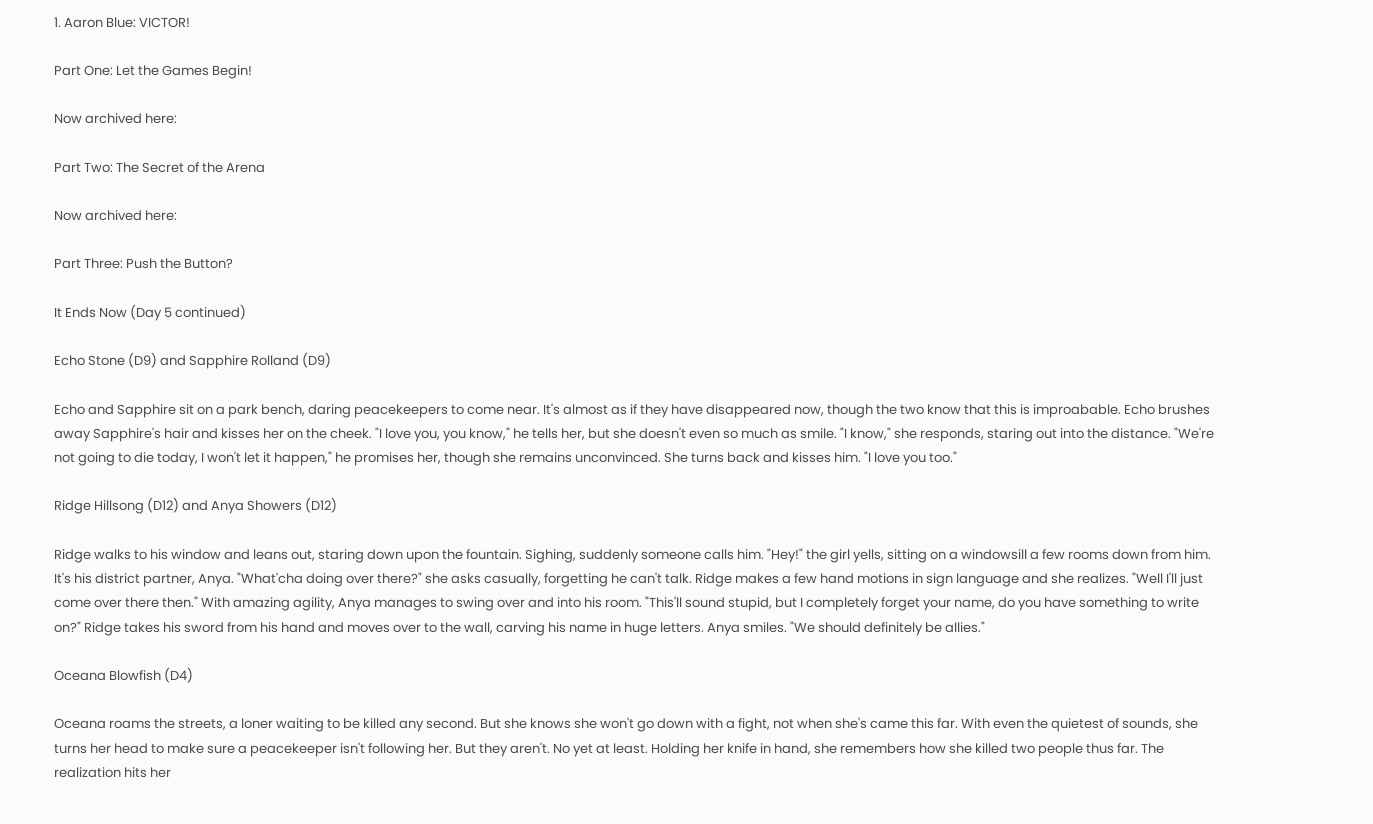1. Aaron Blue: VICTOR!

Part One: Let the Games Begin!

Now archived here:

Part Two: The Secret of the Arena

Now archived here:

Part Three: Push the Button?

It Ends Now (Day 5 continued)

Echo Stone (D9) and Sapphire Rolland (D9)

Echo and Sapphire sit on a park bench, daring peacekeepers to come near. It's almost as if they have disappeared now, though the two know that this is improabable. Echo brushes away Sapphire's hair and kisses her on the cheek. "I love you, you know," he tells her, but she doesn't even so much as smile. "I know," she responds, staring out into the distance. "We're not going to die today, I won't let it happen," he promises her, though she remains unconvinced. She turns back and kisses him. "I love you too."

Ridge Hillsong (D12) and Anya Showers (D12)

Ridge walks to his window and leans out, staring down upon the fountain. Sighing, suddenly someone calls him. "Hey!" the girl yells, sitting on a windowsill a few rooms down from him. It's his district partner, Anya. "What'cha doing over there?" she asks casually, forgetting he can't talk. Ridge makes a few hand motions in sign language and she realizes. "Well I'll just come over there then." With amazing agility, Anya manages to swing over and into his room. "This'll sound stupid, but I completely forget your name, do you have something to write on?" Ridge takes his sword from his hand and moves over to the wall, carving his name in huge letters. Anya smiles. "We should definitely be allies."

Oceana Blowfish (D4)

Oceana roams the streets, a loner waiting to be killed any second. But she knows she won't go down with a fight, not when she's came this far. With even the quietest of sounds, she turns her head to make sure a peacekeeper isn't following her. But they aren't. No yet at least. Holding her knife in hand, she remembers how she killed two people thus far. The realization hits her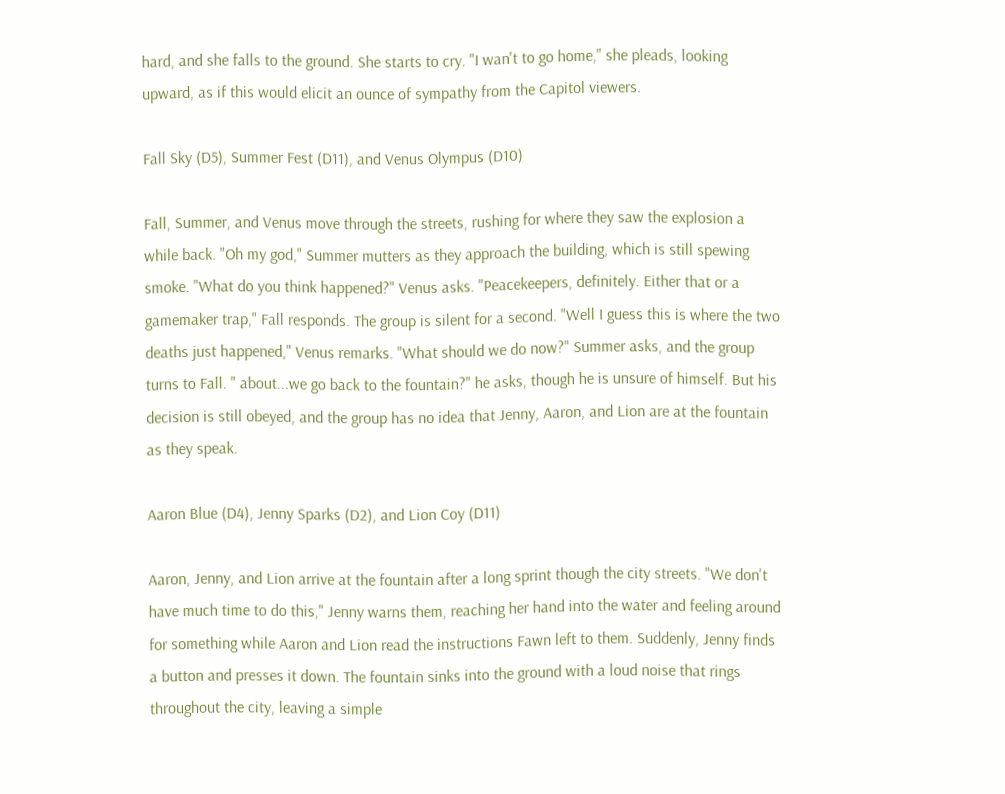hard, and she falls to the ground. She starts to cry. "I wan't to go home," she pleads, looking upward, as if this would elicit an ounce of sympathy from the Capitol viewers.

Fall Sky (D5), Summer Fest (D11), and Venus Olympus (D10)

Fall, Summer, and Venus move through the streets, rushing for where they saw the explosion a while back. "Oh my god," Summer mutters as they approach the building, which is still spewing smoke. "What do you think happened?" Venus asks. "Peacekeepers, definitely. Either that or a gamemaker trap," Fall responds. The group is silent for a second. "Well I guess this is where the two deaths just happened," Venus remarks. "What should we do now?" Summer asks, and the group turns to Fall. " about...we go back to the fountain?" he asks, though he is unsure of himself. But his decision is still obeyed, and the group has no idea that Jenny, Aaron, and Lion are at the fountain as they speak.

Aaron Blue (D4), Jenny Sparks (D2), and Lion Coy (D11)

Aaron, Jenny, and Lion arrive at the fountain after a long sprint though the city streets. "We don't have much time to do this," Jenny warns them, reaching her hand into the water and feeling around for something while Aaron and Lion read the instructions Fawn left to them. Suddenly, Jenny finds a button and presses it down. The fountain sinks into the ground with a loud noise that rings throughout the city, leaving a simple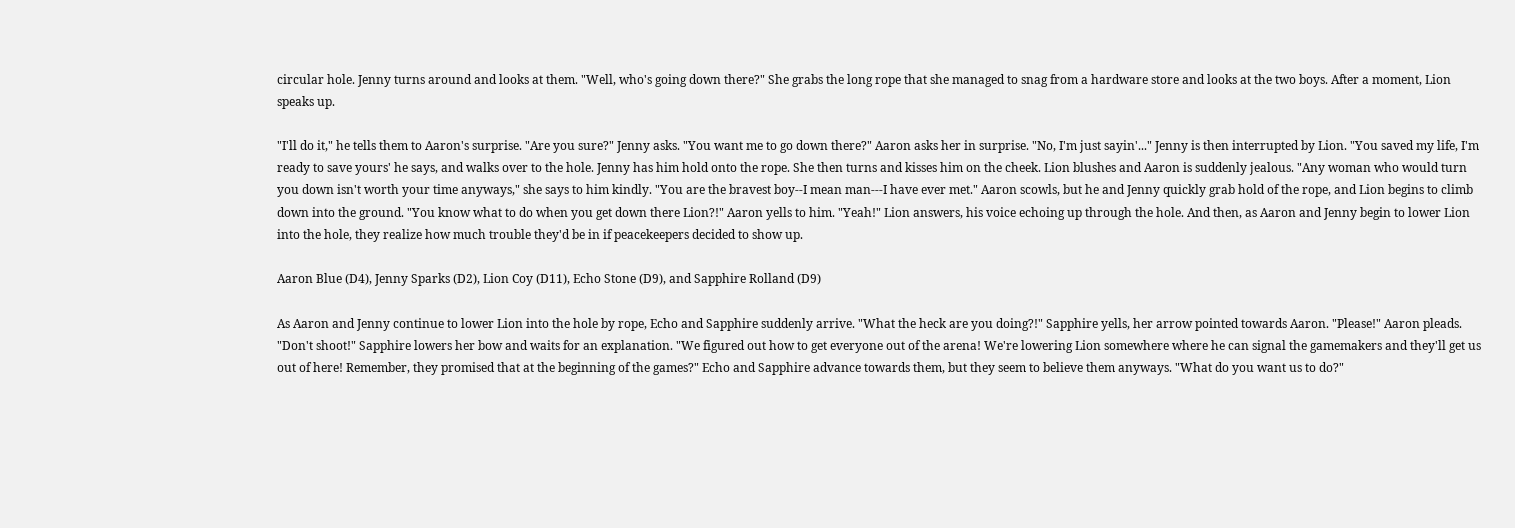circular hole. Jenny turns around and looks at them. "Well, who's going down there?" She grabs the long rope that she managed to snag from a hardware store and looks at the two boys. After a moment, Lion speaks up.

"I'll do it," he tells them to Aaron's surprise. "Are you sure?" Jenny asks. "You want me to go down there?" Aaron asks her in surprise. "No, I'm just sayin'..." Jenny is then interrupted by Lion. "You saved my life, I'm ready to save yours' he says, and walks over to the hole. Jenny has him hold onto the rope. She then turns and kisses him on the cheek. Lion blushes and Aaron is suddenly jealous. "Any woman who would turn you down isn't worth your time anyways," she says to him kindly. "You are the bravest boy--I mean man---I have ever met." Aaron scowls, but he and Jenny quickly grab hold of the rope, and Lion begins to climb down into the ground. "You know what to do when you get down there Lion?!" Aaron yells to him. "Yeah!" Lion answers, his voice echoing up through the hole. And then, as Aaron and Jenny begin to lower Lion into the hole, they realize how much trouble they'd be in if peacekeepers decided to show up.

Aaron Blue (D4), Jenny Sparks (D2), Lion Coy (D11), Echo Stone (D9), and Sapphire Rolland (D9)

As Aaron and Jenny continue to lower Lion into the hole by rope, Echo and Sapphire suddenly arrive. "What the heck are you doing?!" Sapphire yells, her arrow pointed towards Aaron. "Please!" Aaron pleads. "Don't shoot!" Sapphire lowers her bow and waits for an explanation. "We figured out how to get everyone out of the arena! We're lowering Lion somewhere where he can signal the gamemakers and they'll get us out of here! Remember, they promised that at the beginning of the games?" Echo and Sapphire advance towards them, but they seem to believe them anyways. "What do you want us to do?"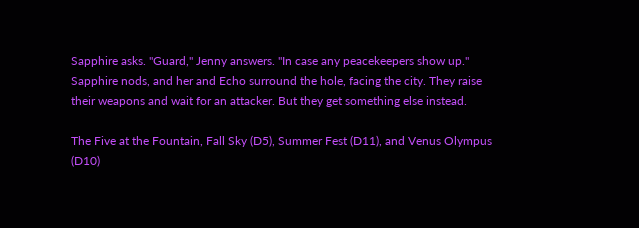Sapphire asks. "Guard," Jenny answers. "In case any peacekeepers show up." Sapphire nods, and her and Echo surround the hole, facing the city. They raise their weapons and wait for an attacker. But they get something else instead.

The Five at the Fountain, Fall Sky (D5), Summer Fest (D11), and Venus Olympus (D10)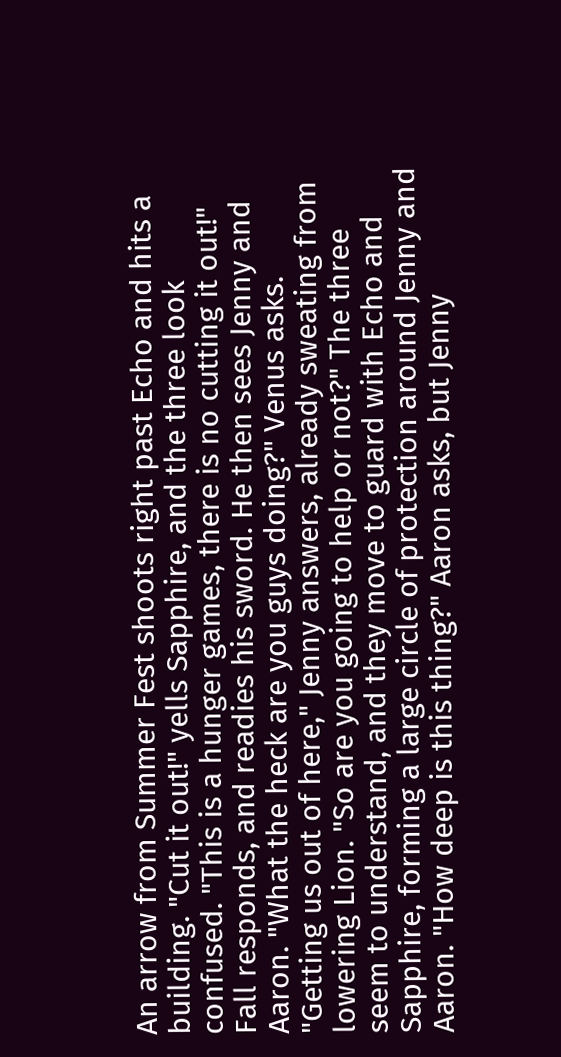An arrow from Summer Fest shoots right past Echo and hits a building. "Cut it out!" yells Sapphire, and the three look confused. "This is a hunger games, there is no cutting it out!" Fall responds, and readies his sword. He then sees Jenny and Aaron. "What the heck are you guys doing?" Venus asks. "Getting us out of here," Jenny answers, already sweating from lowering Lion. "So are you going to help or not?" The three seem to understand, and they move to guard with Echo and Sapphire, forming a large circle of protection around Jenny and Aaron. "How deep is this thing?" Aaron asks, but Jenny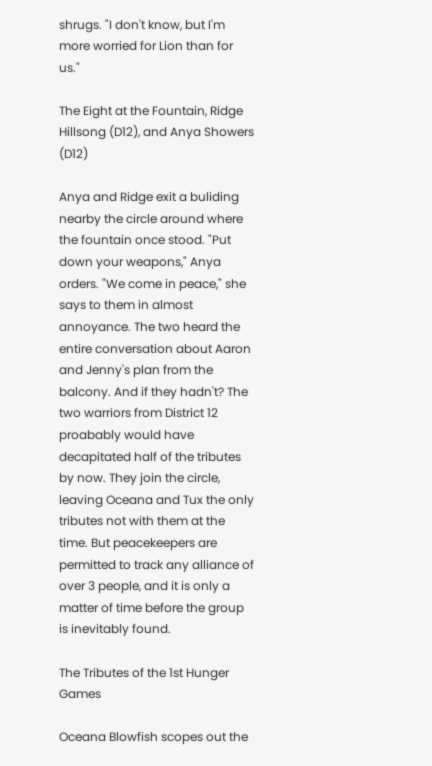shrugs. "I don't know, but I'm more worried for Lion than for us."

The Eight at the Fountain, Ridge Hillsong (D12), and Anya Showers (D12)

Anya and Ridge exit a buliding nearby the circle around where the fountain once stood. "Put down your weapons," Anya orders. "We come in peace," she says to them in almost annoyance. The two heard the entire conversation about Aaron and Jenny's plan from the balcony. And if they hadn't? The two warriors from District 12 proabably would have decapitated half of the tributes by now. They join the circle, leaving Oceana and Tux the only tributes not with them at the time. But peacekeepers are permitted to track any alliance of over 3 people, and it is only a matter of time before the group is inevitably found.

The Tributes of the 1st Hunger Games

Oceana Blowfish scopes out the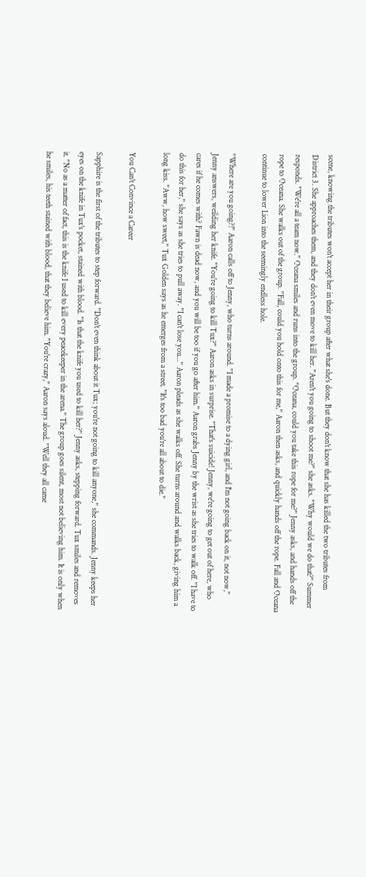scene, knowing the tributes won't accept her in their group after what she's done. But they don't know that she has killed the two tributes from District 3. She approaches them, and they don't even move to kill her. "Aren't you going to shoot me?" she asks. "Why would we do that?" Summer responds. "We're all a team now." Oceana smiles and runs into the group. "Oceana, could you take this rope for me?" Jenny asks, and hands off the rope to Oceana. She walks out of the group. "Fall, could you hold onto this for me," Aaron then asks, and quickly hands off the rope. Fall and Oceana continue to lower Lion into the seemingly endless hole.

"Where are you going?!" Aaron calls off to Jenny, who turns around. "I made a promise to a dying girl, and I'm not going back on it, not now," Jenny answers, weilding her knife. "You're going to kill Tux?" Aaron asks in surprise. "That's suicide! Jenny, we're going to get out of here, who cares if he comes with? Fawn is dead now, and you will be too if you go after him." Aaron grabs Jenny by the wrist as she tries to walk off. "I have to do this for her," she says as she tries to pull away. "I can't lose you..." Aaron pleads as she walks off. She turns around and walks back, giving him a long kiss. "Aww, how sweet," Tux Golden says as he emerges from a street. "It's too bad you're all about to die."

You Can't Convince a Career

Sapphire is the first of the tributes to step forward. "Don't even think about it Tux; you're not going to kill anyone," she commands. Jenny keeps her eyes on the knife in Tux's pocket, stained with blood. "Is that the knife you used to kill her?" Jenny asks, stepping forward. Tux smiles and removes it. "No as a matter of fact, this is the knife I used to kill every peacekeeper in the arena." The group goes silent, most not believing him. It is only when he smiles, his teeth stained with blood, that they believe him. "You're crazy," Aaron says aloud. "Well they all came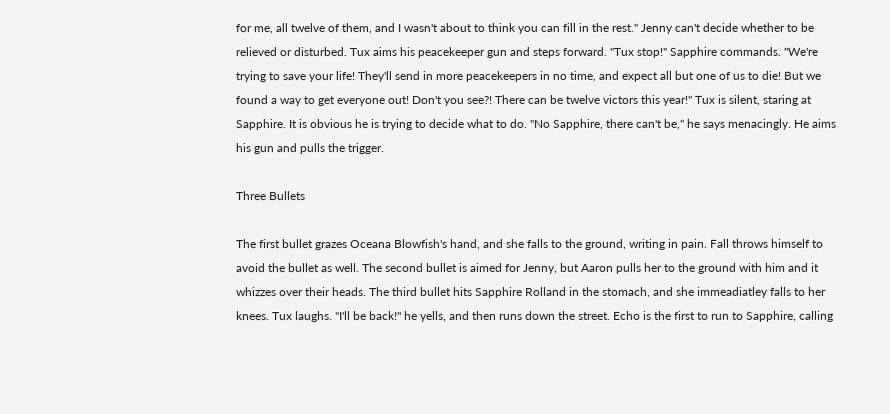for me, all twelve of them, and I wasn't about to think you can fill in the rest." Jenny can't decide whether to be relieved or disturbed. Tux aims his peacekeeper gun and steps forward. "Tux stop!" Sapphire commands. "We're trying to save your life! They'll send in more peacekeepers in no time, and expect all but one of us to die! But we found a way to get everyone out! Don't you see?! There can be twelve victors this year!" Tux is silent, staring at Sapphire. It is obvious he is trying to decide what to do. "No Sapphire, there can't be," he says menacingly. He aims his gun and pulls the trigger.

Three Bullets

The first bullet grazes Oceana Blowfish's hand, and she falls to the ground, writing in pain. Fall throws himself to avoid the bullet as well. The second bullet is aimed for Jenny, but Aaron pulls her to the ground with him and it whizzes over their heads. The third bullet hits Sapphire Rolland in the stomach, and she immeadiatley falls to her knees. Tux laughs. "I'll be back!" he yells, and then runs down the street. Echo is the first to run to Sapphire, calling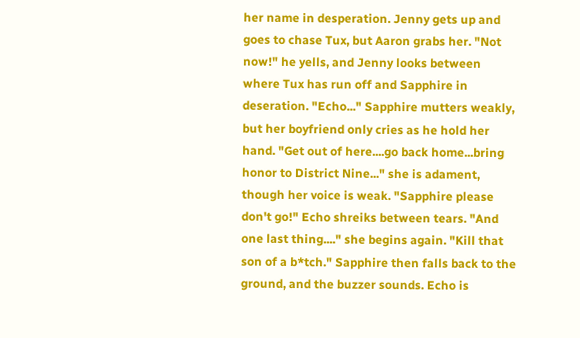her name in desperation. Jenny gets up and goes to chase Tux, but Aaron grabs her. "Not now!" he yells, and Jenny looks between where Tux has run off and Sapphire in deseration. "Echo..." Sapphire mutters weakly, but her boyfriend only cries as he hold her hand. "Get out of here....go back home...bring honor to District Nine..." she is adament, though her voice is weak. "Sapphire please don't go!" Echo shreiks between tears. "And one last thing...." she begins again. "Kill that son of a b*tch." Sapphire then falls back to the ground, and the buzzer sounds. Echo is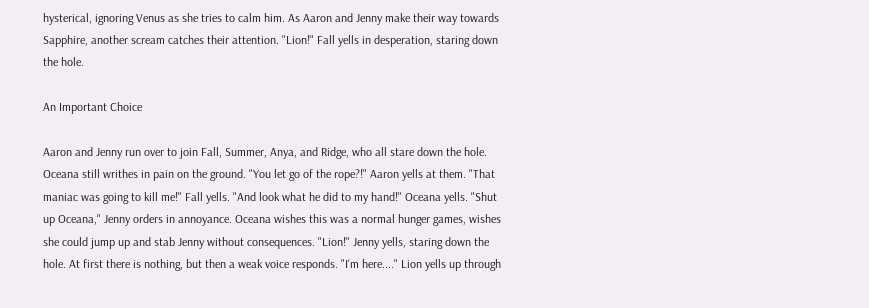hysterical, ignoring Venus as she tries to calm him. As Aaron and Jenny make their way towards Sapphire, another scream catches their attention. "Lion!" Fall yells in desperation, staring down the hole.

An Important Choice

Aaron and Jenny run over to join Fall, Summer, Anya, and Ridge, who all stare down the hole. Oceana still writhes in pain on the ground. "You let go of the rope?!" Aaron yells at them. "That maniac was going to kill me!" Fall yells. "And look what he did to my hand!" Oceana yells. "Shut up Oceana," Jenny orders in annoyance. Oceana wishes this was a normal hunger games, wishes she could jump up and stab Jenny without consequences. "Lion!" Jenny yells, staring down the hole. At first there is nothing, but then a weak voice responds. "I'm here...." Lion yells up through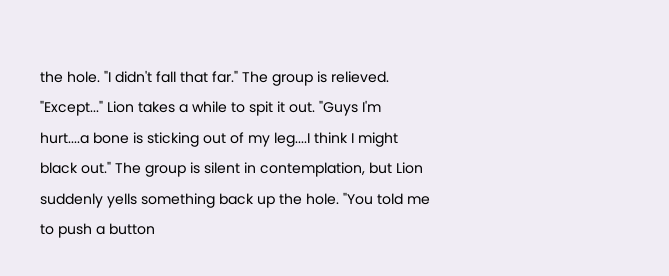the hole. "I didn't fall that far." The group is relieved. "Except..." Lion takes a while to spit it out. "Guys I'm hurt....a bone is sticking out of my leg....I think I might black out." The group is silent in contemplation, but Lion suddenly yells something back up the hole. "You told me to push a button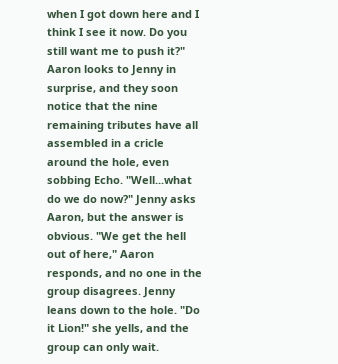when I got down here and I think I see it now. Do you still want me to push it?" Aaron looks to Jenny in surprise, and they soon notice that the nine remaining tributes have all assembled in a cricle around the hole, even sobbing Echo. "Well...what do we do now?" Jenny asks Aaron, but the answer is obvious. "We get the hell out of here," Aaron responds, and no one in the group disagrees. Jenny leans down to the hole. "Do it Lion!" she yells, and the group can only wait.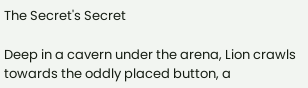The Secret's Secret

Deep in a cavern under the arena, Lion crawls towards the oddly placed button, a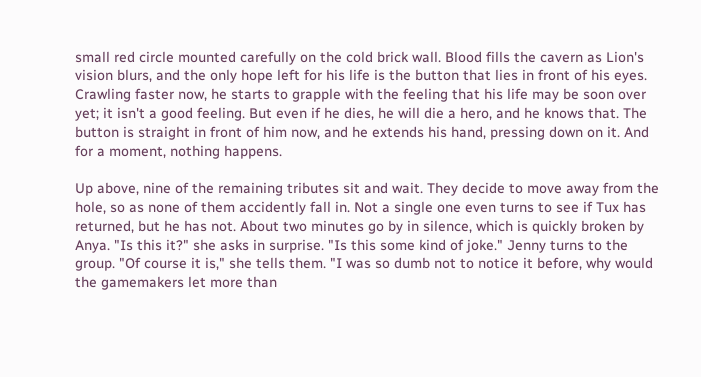small red circle mounted carefully on the cold brick wall. Blood fills the cavern as Lion's vision blurs, and the only hope left for his life is the button that lies in front of his eyes. Crawling faster now, he starts to grapple with the feeling that his life may be soon over yet; it isn't a good feeling. But even if he dies, he will die a hero, and he knows that. The button is straight in front of him now, and he extends his hand, pressing down on it. And for a moment, nothing happens.

Up above, nine of the remaining tributes sit and wait. They decide to move away from the hole, so as none of them accidently fall in. Not a single one even turns to see if Tux has returned, but he has not. About two minutes go by in silence, which is quickly broken by Anya. "Is this it?" she asks in surprise. "Is this some kind of joke." Jenny turns to the group. "Of course it is," she tells them. "I was so dumb not to notice it before, why would the gamemakers let more than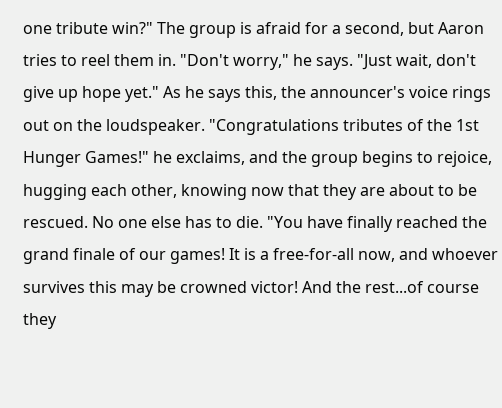one tribute win?" The group is afraid for a second, but Aaron tries to reel them in. "Don't worry," he says. "Just wait, don't give up hope yet." As he says this, the announcer's voice rings out on the loudspeaker. "Congratulations tributes of the 1st Hunger Games!" he exclaims, and the group begins to rejoice, hugging each other, knowing now that they are about to be rescued. No one else has to die. "You have finally reached the grand finale of our games! It is a free-for-all now, and whoever survives this may be crowned victor! And the rest...of course they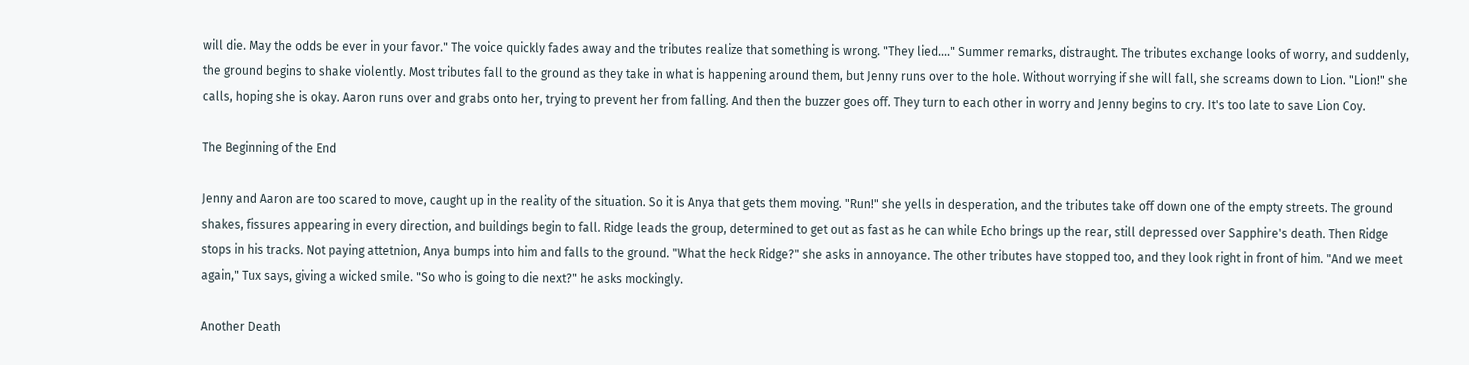will die. May the odds be ever in your favor." The voice quickly fades away and the tributes realize that something is wrong. "They lied...." Summer remarks, distraught. The tributes exchange looks of worry, and suddenly, the ground begins to shake violently. Most tributes fall to the ground as they take in what is happening around them, but Jenny runs over to the hole. Without worrying if she will fall, she screams down to Lion. "Lion!" she calls, hoping she is okay. Aaron runs over and grabs onto her, trying to prevent her from falling. And then the buzzer goes off. They turn to each other in worry and Jenny begins to cry. It's too late to save Lion Coy.

The Beginning of the End

Jenny and Aaron are too scared to move, caught up in the reality of the situation. So it is Anya that gets them moving. "Run!" she yells in desperation, and the tributes take off down one of the empty streets. The ground shakes, fissures appearing in every direction, and buildings begin to fall. Ridge leads the group, determined to get out as fast as he can while Echo brings up the rear, still depressed over Sapphire's death. Then Ridge stops in his tracks. Not paying attetnion, Anya bumps into him and falls to the ground. "What the heck Ridge?" she asks in annoyance. The other tributes have stopped too, and they look right in front of him. "And we meet again," Tux says, giving a wicked smile. "So who is going to die next?" he asks mockingly.

Another Death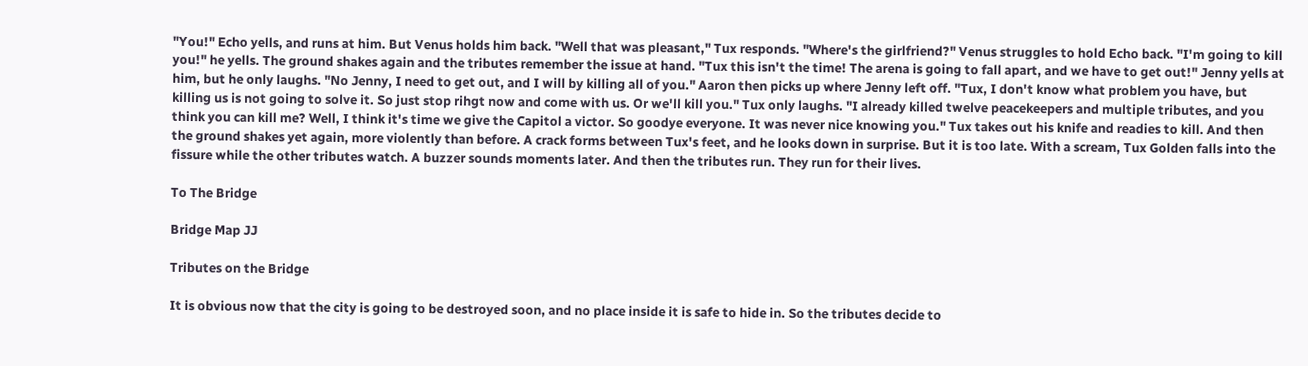"You!" Echo yells, and runs at him. But Venus holds him back. "Well that was pleasant," Tux responds. "Where's the girlfriend?" Venus struggles to hold Echo back. "I'm going to kill you!" he yells. The ground shakes again and the tributes remember the issue at hand. "Tux this isn't the time! The arena is going to fall apart, and we have to get out!" Jenny yells at him, but he only laughs. "No Jenny, I need to get out, and I will by killing all of you." Aaron then picks up where Jenny left off. "Tux, I don't know what problem you have, but killing us is not going to solve it. So just stop rihgt now and come with us. Or we'll kill you." Tux only laughs. "I already killed twelve peacekeepers and multiple tributes, and you think you can kill me? Well, I think it's time we give the Capitol a victor. So goodye everyone. It was never nice knowing you." Tux takes out his knife and readies to kill. And then the ground shakes yet again, more violently than before. A crack forms between Tux's feet, and he looks down in surprise. But it is too late. With a scream, Tux Golden falls into the fissure while the other tributes watch. A buzzer sounds moments later. And then the tributes run. They run for their lives.

To The Bridge

Bridge Map JJ

Tributes on the Bridge

It is obvious now that the city is going to be destroyed soon, and no place inside it is safe to hide in. So the tributes decide to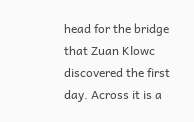head for the bridge that Zuan Klowc discovered the first day. Across it is a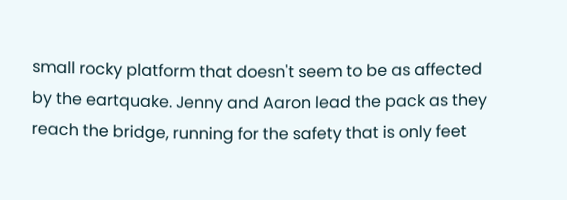small rocky platform that doesn't seem to be as affected by the eartquake. Jenny and Aaron lead the pack as they reach the bridge, running for the safety that is only feet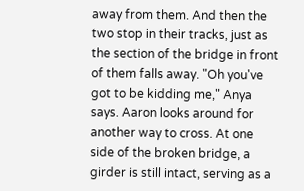away from them. And then the two stop in their tracks, just as the section of the bridge in front of them falls away. "Oh you've got to be kidding me," Anya says. Aaron looks around for another way to cross. At one side of the broken bridge, a girder is still intact, serving as a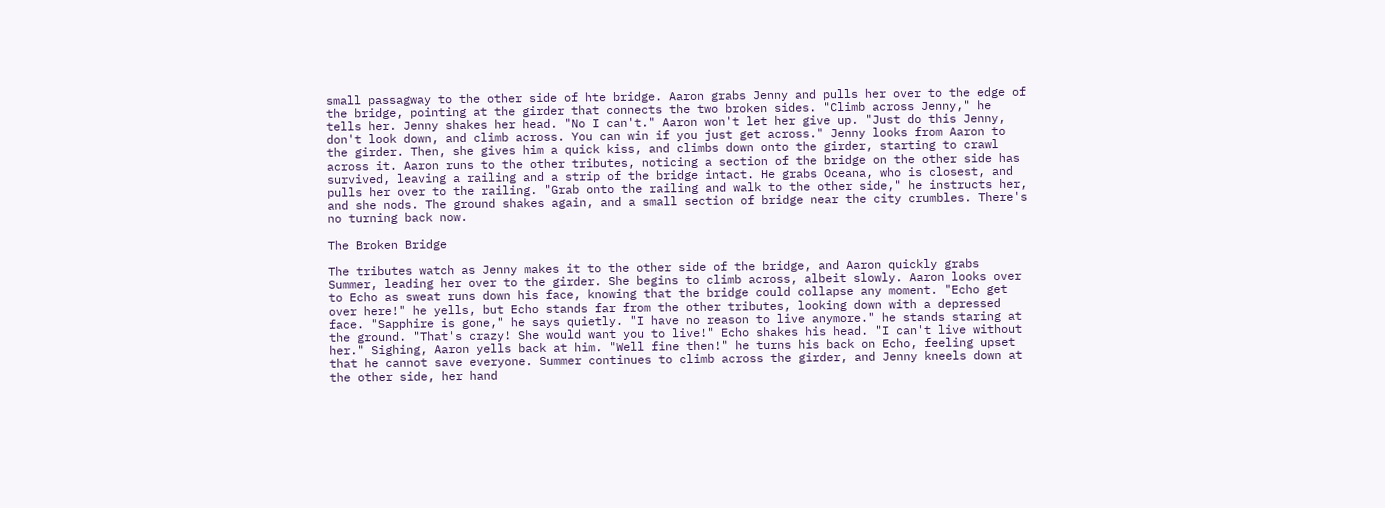small passagway to the other side of hte bridge. Aaron grabs Jenny and pulls her over to the edge of the bridge, pointing at the girder that connects the two broken sides. "Climb across Jenny," he tells her. Jenny shakes her head. "No I can't." Aaron won't let her give up. "Just do this Jenny, don't look down, and climb across. You can win if you just get across." Jenny looks from Aaron to the girder. Then, she gives him a quick kiss, and climbs down onto the girder, starting to crawl across it. Aaron runs to the other tributes, noticing a section of the bridge on the other side has survived, leaving a railing and a strip of the bridge intact. He grabs Oceana, who is closest, and pulls her over to the railing. "Grab onto the railing and walk to the other side," he instructs her, and she nods. The ground shakes again, and a small section of bridge near the city crumbles. There's no turning back now.

The Broken Bridge

The tributes watch as Jenny makes it to the other side of the bridge, and Aaron quickly grabs Summer, leading her over to the girder. She begins to climb across, albeit slowly. Aaron looks over to Echo as sweat runs down his face, knowing that the bridge could collapse any moment. "Echo get over here!" he yells, but Echo stands far from the other tributes, looking down with a depressed face. "Sapphire is gone," he says quietly. "I have no reason to live anymore." he stands staring at the ground. "That's crazy! She would want you to live!" Echo shakes his head. "I can't live without her." Sighing, Aaron yells back at him. "Well fine then!" he turns his back on Echo, feeling upset that he cannot save everyone. Summer continues to climb across the girder, and Jenny kneels down at the other side, her hand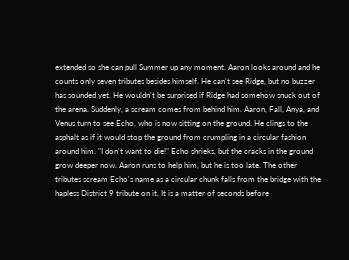extended so she can pull Summer up any moment. Aaron looks around and he counts only seven tributes besides himself. He can't see Ridge, but no buzzer has sounded yet. He wouldn't be surprised if Ridge had somehow snuck out of the arena. Suddenly, a scream comes from behind him. Aaron, Fall, Anya, and Venus turn to see Echo, who is now sitting on the ground. He clings to the asphalt as if it would stop the ground from crumpling in a circular fashion around him. "I don't want to die!" Echo shrieks, but the cracks in the ground grow deeper now. Aaron runs to help him, but he is too late. The other tributes scream Echo's name as a circular chunk falls from the bridge with the hapless District 9 tribute on it. It is a matter of seconds before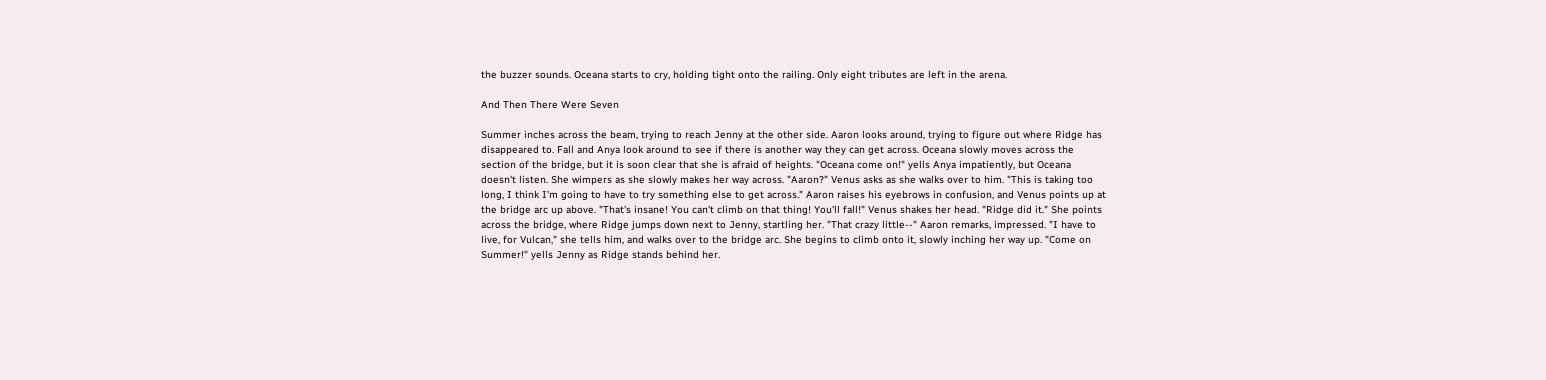the buzzer sounds. Oceana starts to cry, holding tight onto the railing. Only eight tributes are left in the arena.

And Then There Were Seven

Summer inches across the beam, trying to reach Jenny at the other side. Aaron looks around, trying to figure out where Ridge has disappeared to. Fall and Anya look around to see if there is another way they can get across. Oceana slowly moves across the section of the bridge, but it is soon clear that she is afraid of heights. "Oceana come on!" yells Anya impatiently, but Oceana doesn't listen. She wimpers as she slowly makes her way across. "Aaron?" Venus asks as she walks over to him. "This is taking too long, I think I'm going to have to try something else to get across." Aaron raises his eyebrows in confusion, and Venus points up at the bridge arc up above. "That's insane! You can't climb on that thing! You'll fall!" Venus shakes her head. "Ridge did it." She points across the bridge, where Ridge jumps down next to Jenny, startling her. "That crazy little--" Aaron remarks, impressed. "I have to live, for Vulcan," she tells him, and walks over to the bridge arc. She begins to climb onto it, slowly inching her way up. "Come on Summer!" yells Jenny as Ridge stands behind her.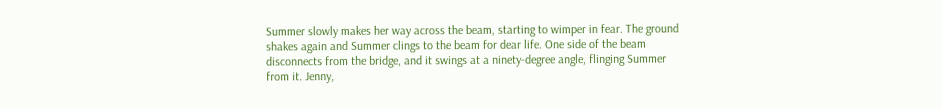Summer slowly makes her way across the beam, starting to wimper in fear. The ground shakes again and Summer clings to the beam for dear life. One side of the beam disconnects from the bridge, and it swings at a ninety-degree angle, flinging Summer from it. Jenny,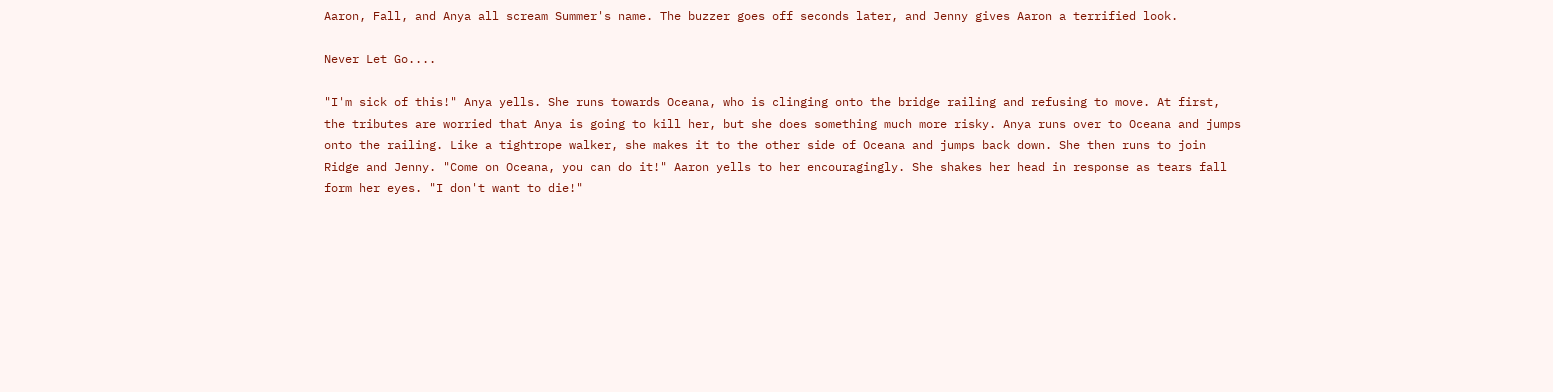Aaron, Fall, and Anya all scream Summer's name. The buzzer goes off seconds later, and Jenny gives Aaron a terrified look.

Never Let Go....

"I'm sick of this!" Anya yells. She runs towards Oceana, who is clinging onto the bridge railing and refusing to move. At first, the tributes are worried that Anya is going to kill her, but she does something much more risky. Anya runs over to Oceana and jumps onto the railing. Like a tightrope walker, she makes it to the other side of Oceana and jumps back down. She then runs to join Ridge and Jenny. "Come on Oceana, you can do it!" Aaron yells to her encouragingly. She shakes her head in response as tears fall form her eyes. "I don't want to die!"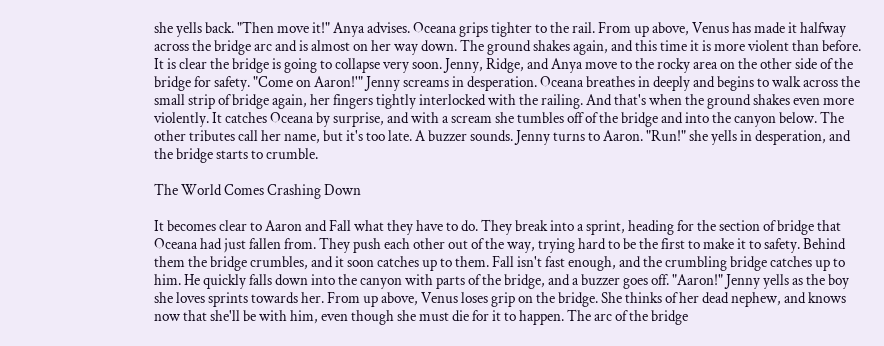she yells back. "Then move it!" Anya advises. Oceana grips tighter to the rail. From up above, Venus has made it halfway across the bridge arc and is almost on her way down. The ground shakes again, and this time it is more violent than before. It is clear the bridge is going to collapse very soon. Jenny, Ridge, and Anya move to the rocky area on the other side of the bridge for safety. "Come on Aaron!'" Jenny screams in desperation. Oceana breathes in deeply and begins to walk across the small strip of bridge again, her fingers tightly interlocked with the railing. And that's when the ground shakes even more violently. It catches Oceana by surprise, and with a scream she tumbles off of the bridge and into the canyon below. The other tributes call her name, but it's too late. A buzzer sounds. Jenny turns to Aaron. "Run!" she yells in desperation, and the bridge starts to crumble.

The World Comes Crashing Down

It becomes clear to Aaron and Fall what they have to do. They break into a sprint, heading for the section of bridge that Oceana had just fallen from. They push each other out of the way, trying hard to be the first to make it to safety. Behind them the bridge crumbles, and it soon catches up to them. Fall isn't fast enough, and the crumbling bridge catches up to him. He quickly falls down into the canyon with parts of the bridge, and a buzzer goes off. "Aaron!" Jenny yells as the boy she loves sprints towards her. From up above, Venus loses grip on the bridge. She thinks of her dead nephew, and knows now that she'll be with him, even though she must die for it to happen. The arc of the bridge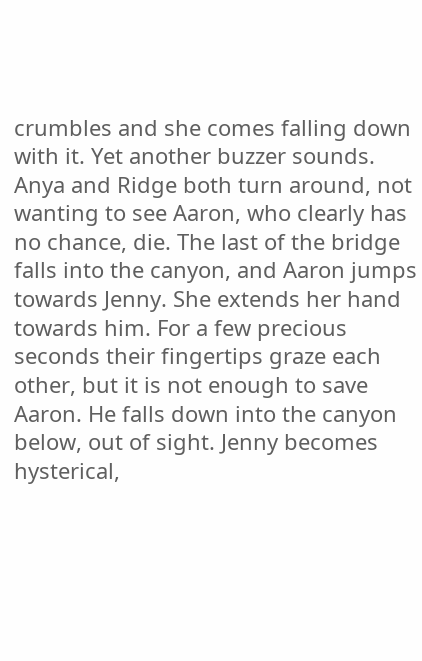crumbles and she comes falling down with it. Yet another buzzer sounds. Anya and Ridge both turn around, not wanting to see Aaron, who clearly has no chance, die. The last of the bridge falls into the canyon, and Aaron jumps towards Jenny. She extends her hand towards him. For a few precious seconds their fingertips graze each other, but it is not enough to save Aaron. He falls down into the canyon below, out of sight. Jenny becomes hysterical,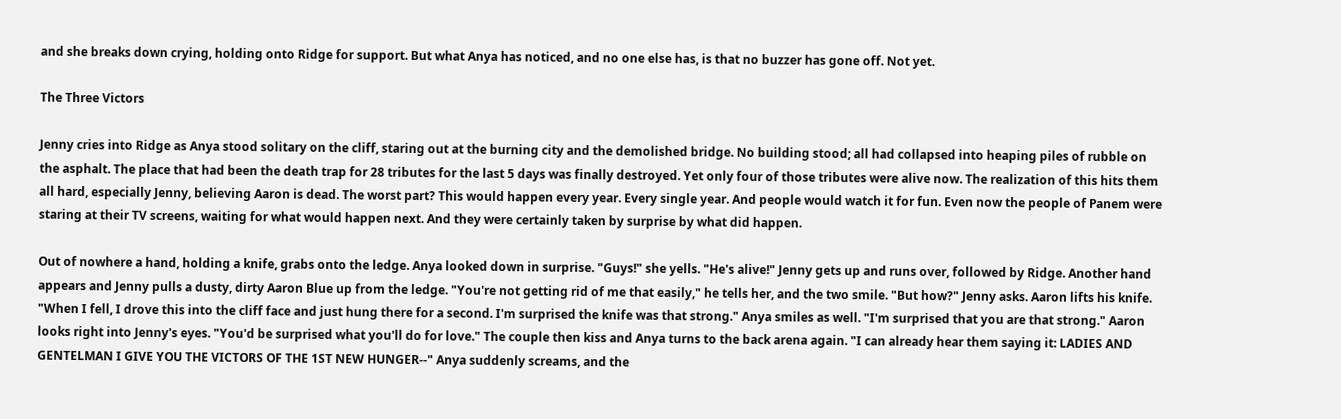and she breaks down crying, holding onto Ridge for support. But what Anya has noticed, and no one else has, is that no buzzer has gone off. Not yet.

The Three Victors

Jenny cries into Ridge as Anya stood solitary on the cliff, staring out at the burning city and the demolished bridge. No building stood; all had collapsed into heaping piles of rubble on the asphalt. The place that had been the death trap for 28 tributes for the last 5 days was finally destroyed. Yet only four of those tributes were alive now. The realization of this hits them all hard, especially Jenny, believing Aaron is dead. The worst part? This would happen every year. Every single year. And people would watch it for fun. Even now the people of Panem were staring at their TV screens, waiting for what would happen next. And they were certainly taken by surprise by what did happen.

Out of nowhere a hand, holding a knife, grabs onto the ledge. Anya looked down in surprise. "Guys!" she yells. "He's alive!" Jenny gets up and runs over, followed by Ridge. Another hand appears and Jenny pulls a dusty, dirty Aaron Blue up from the ledge. "You're not getting rid of me that easily," he tells her, and the two smile. "But how?" Jenny asks. Aaron lifts his knife. "When I fell, I drove this into the cliff face and just hung there for a second. I'm surprised the knife was that strong." Anya smiles as well. "I'm surprised that you are that strong." Aaron looks right into Jenny's eyes. "You'd be surprised what you'll do for love." The couple then kiss and Anya turns to the back arena again. "I can already hear them saying it: LADIES AND GENTELMAN I GIVE YOU THE VICTORS OF THE 1ST NEW HUNGER--" Anya suddenly screams, and the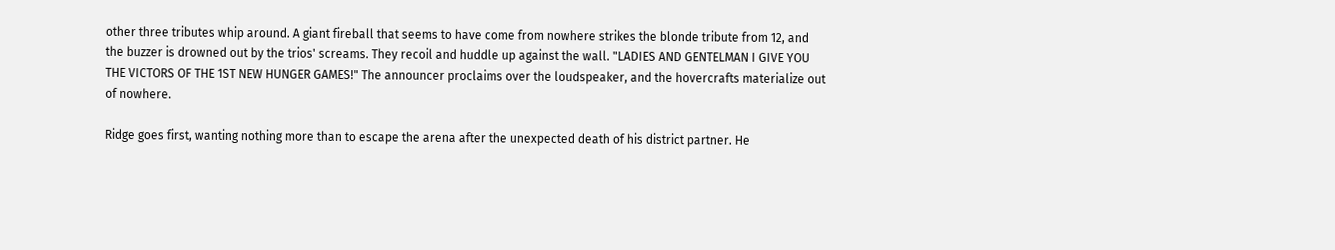other three tributes whip around. A giant fireball that seems to have come from nowhere strikes the blonde tribute from 12, and the buzzer is drowned out by the trios' screams. They recoil and huddle up against the wall. "LADIES AND GENTELMAN I GIVE YOU THE VICTORS OF THE 1ST NEW HUNGER GAMES!" The announcer proclaims over the loudspeaker, and the hovercrafts materialize out of nowhere.

Ridge goes first, wanting nothing more than to escape the arena after the unexpected death of his district partner. He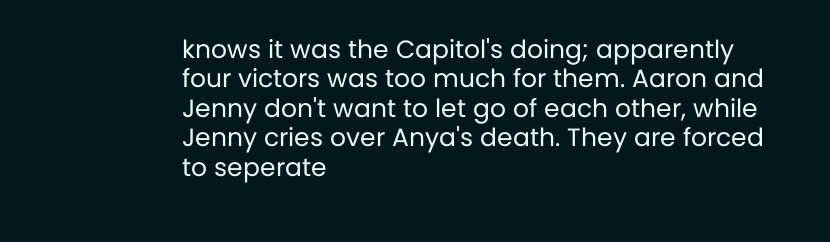knows it was the Capitol's doing; apparently four victors was too much for them. Aaron and Jenny don't want to let go of each other, while Jenny cries over Anya's death. They are forced to seperate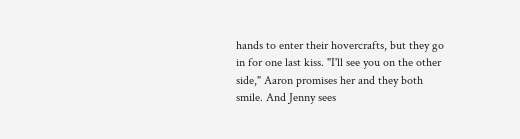hands to enter their hovercrafts, but they go in for one last kiss. "I'll see you on the other side," Aaron promises her and they both smile. And Jenny sees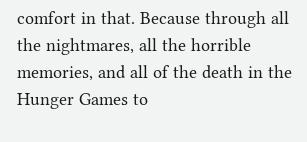comfort in that. Because through all the nightmares, all the horrible memories, and all of the death in the Hunger Games to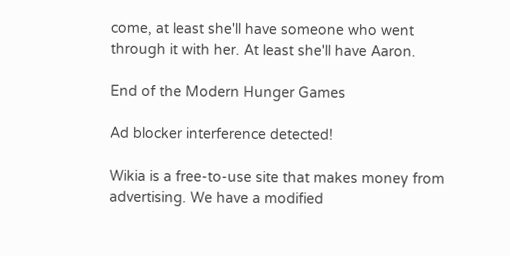come, at least she'll have someone who went through it with her. At least she'll have Aaron.

End of the Modern Hunger Games

Ad blocker interference detected!

Wikia is a free-to-use site that makes money from advertising. We have a modified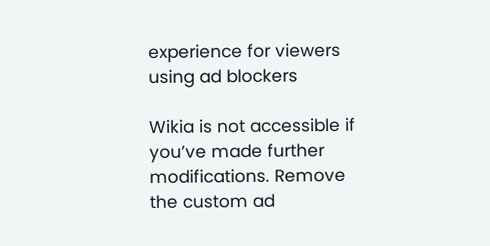experience for viewers using ad blockers

Wikia is not accessible if you’ve made further modifications. Remove the custom ad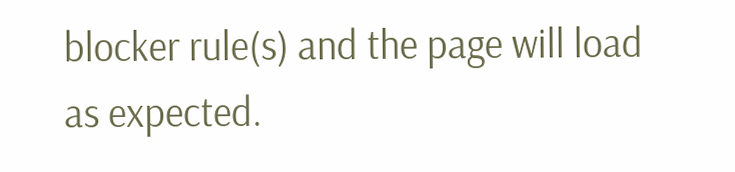blocker rule(s) and the page will load as expected.